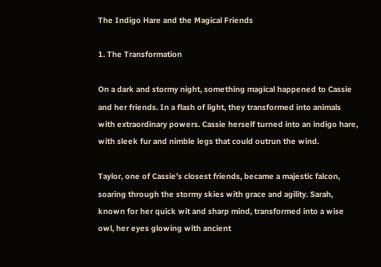The Indigo Hare and the Magical Friends

1. The Transformation

On a dark and stormy night, something magical happened to Cassie and her friends. In a flash of light, they transformed into animals with extraordinary powers. Cassie herself turned into an indigo hare, with sleek fur and nimble legs that could outrun the wind.

Taylor, one of Cassie’s closest friends, became a majestic falcon, soaring through the stormy skies with grace and agility. Sarah, known for her quick wit and sharp mind, transformed into a wise owl, her eyes glowing with ancient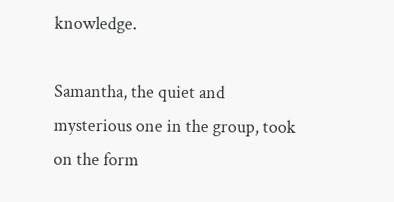knowledge.

Samantha, the quiet and mysterious one in the group, took on the form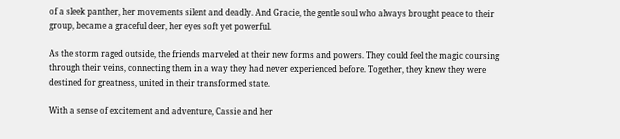of a sleek panther, her movements silent and deadly. And Gracie, the gentle soul who always brought peace to their group, became a graceful deer, her eyes soft yet powerful.

As the storm raged outside, the friends marveled at their new forms and powers. They could feel the magic coursing through their veins, connecting them in a way they had never experienced before. Together, they knew they were destined for greatness, united in their transformed state.

With a sense of excitement and adventure, Cassie and her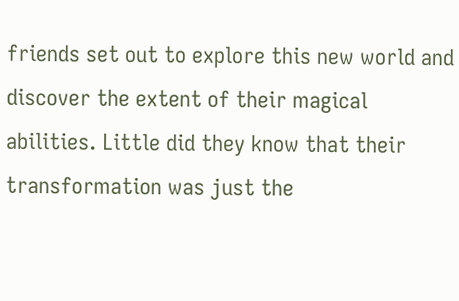friends set out to explore this new world and discover the extent of their magical abilities. Little did they know that their transformation was just the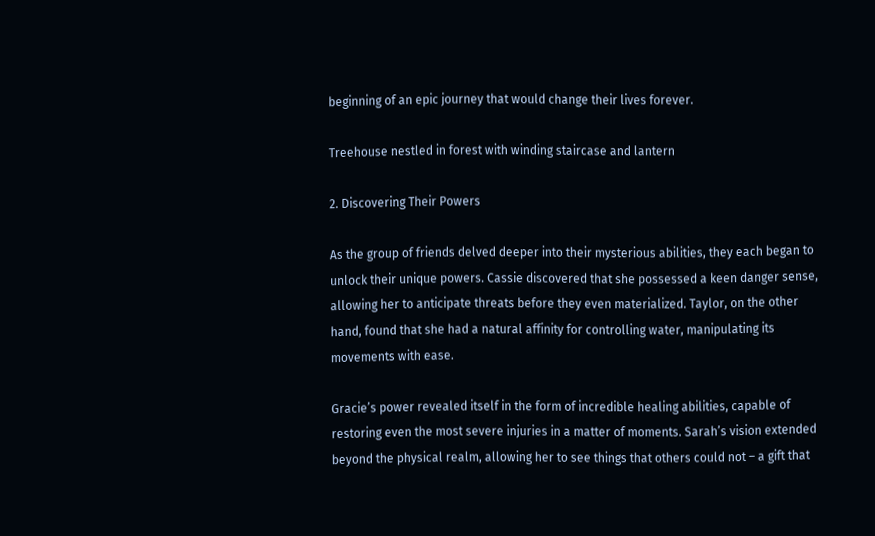beginning of an epic journey that would change their lives forever.

Treehouse nestled in forest with winding staircase and lantern

2. Discovering Their Powers

As the group of friends delved deeper into their mysterious abilities, they each began to unlock their unique powers. Cassie discovered that she possessed a keen danger sense, allowing her to anticipate threats before they even materialized. Taylor, on the other hand, found that she had a natural affinity for controlling water, manipulating its movements with ease.

Gracie’s power revealed itself in the form of incredible healing abilities, capable of restoring even the most severe injuries in a matter of moments. Sarah’s vision extended beyond the physical realm, allowing her to see things that others could not – a gift that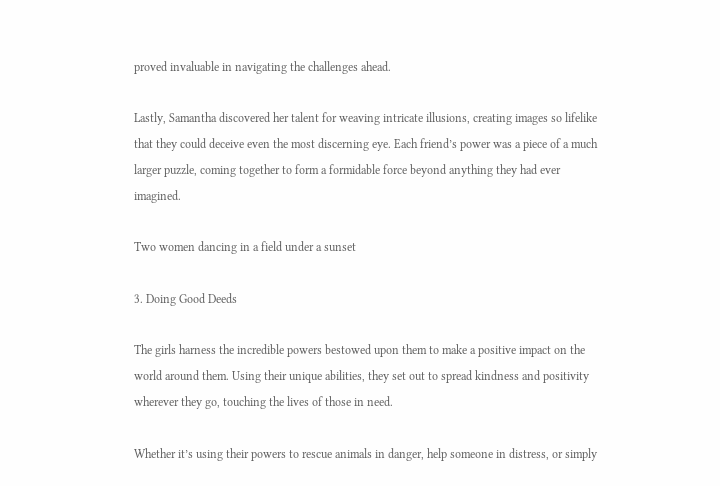proved invaluable in navigating the challenges ahead.

Lastly, Samantha discovered her talent for weaving intricate illusions, creating images so lifelike that they could deceive even the most discerning eye. Each friend’s power was a piece of a much larger puzzle, coming together to form a formidable force beyond anything they had ever imagined.

Two women dancing in a field under a sunset

3. Doing Good Deeds

The girls harness the incredible powers bestowed upon them to make a positive impact on the world around them. Using their unique abilities, they set out to spread kindness and positivity wherever they go, touching the lives of those in need.

Whether it’s using their powers to rescue animals in danger, help someone in distress, or simply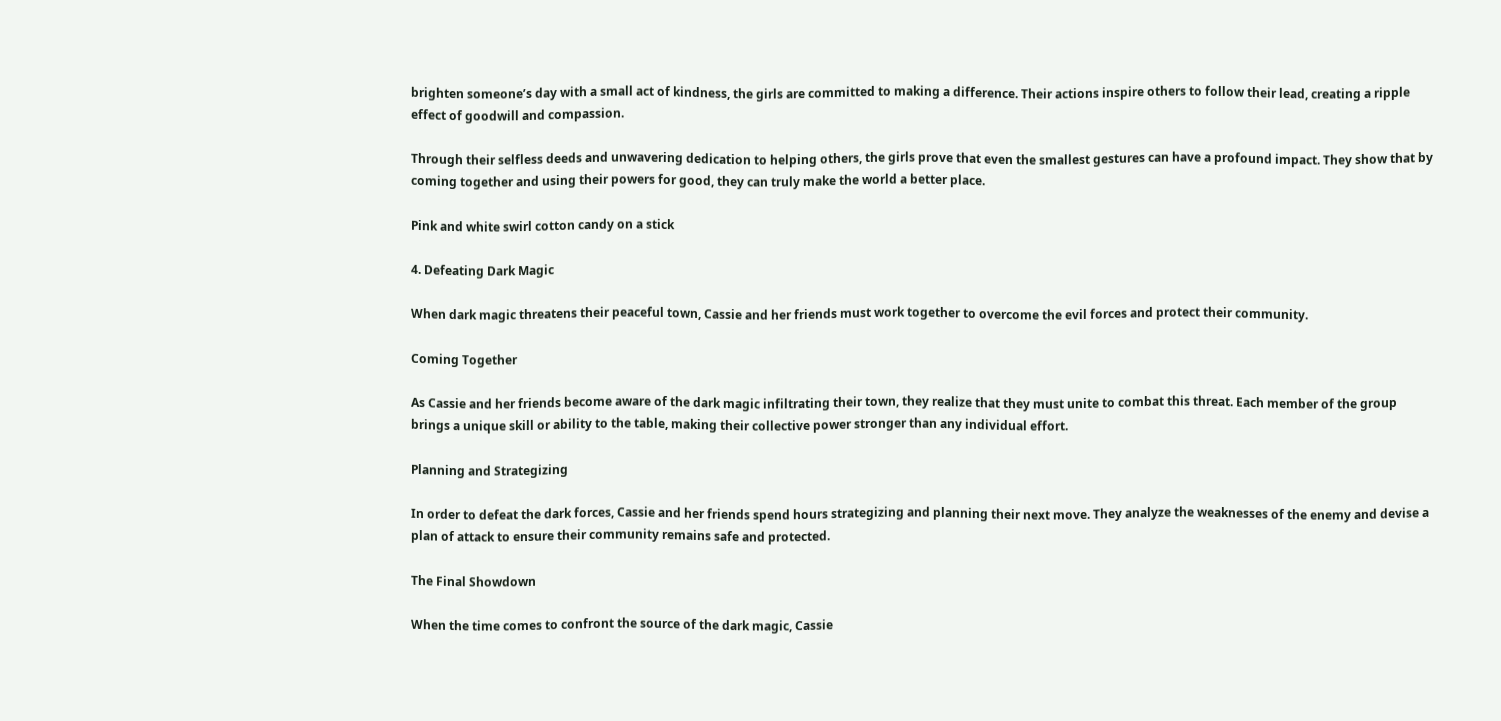brighten someone’s day with a small act of kindness, the girls are committed to making a difference. Their actions inspire others to follow their lead, creating a ripple effect of goodwill and compassion.

Through their selfless deeds and unwavering dedication to helping others, the girls prove that even the smallest gestures can have a profound impact. They show that by coming together and using their powers for good, they can truly make the world a better place.

Pink and white swirl cotton candy on a stick

4. Defeating Dark Magic

When dark magic threatens their peaceful town, Cassie and her friends must work together to overcome the evil forces and protect their community.

Coming Together

As Cassie and her friends become aware of the dark magic infiltrating their town, they realize that they must unite to combat this threat. Each member of the group brings a unique skill or ability to the table, making their collective power stronger than any individual effort.

Planning and Strategizing

In order to defeat the dark forces, Cassie and her friends spend hours strategizing and planning their next move. They analyze the weaknesses of the enemy and devise a plan of attack to ensure their community remains safe and protected.

The Final Showdown

When the time comes to confront the source of the dark magic, Cassie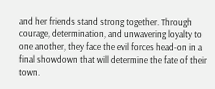and her friends stand strong together. Through courage, determination, and unwavering loyalty to one another, they face the evil forces head-on in a final showdown that will determine the fate of their town.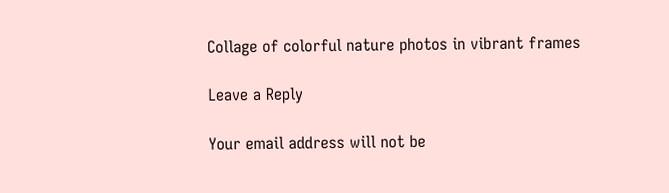Collage of colorful nature photos in vibrant frames

Leave a Reply

Your email address will not be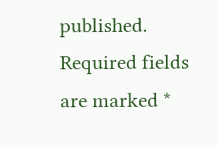published. Required fields are marked *